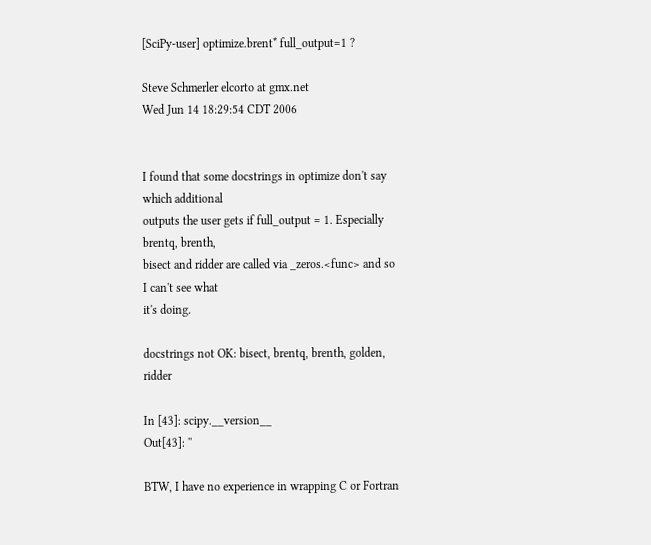[SciPy-user] optimize.brent* full_output=1 ?

Steve Schmerler elcorto at gmx.net
Wed Jun 14 18:29:54 CDT 2006


I found that some docstrings in optimize don't say which additional
outputs the user gets if full_output = 1. Especially brentq, brenth,
bisect and ridder are called via _zeros.<func> and so I can't see what
it's doing.

docstrings not OK: bisect, brentq, brenth, golden, ridder

In [43]: scipy.__version__
Out[43]: ''

BTW, I have no experience in wrapping C or Fortran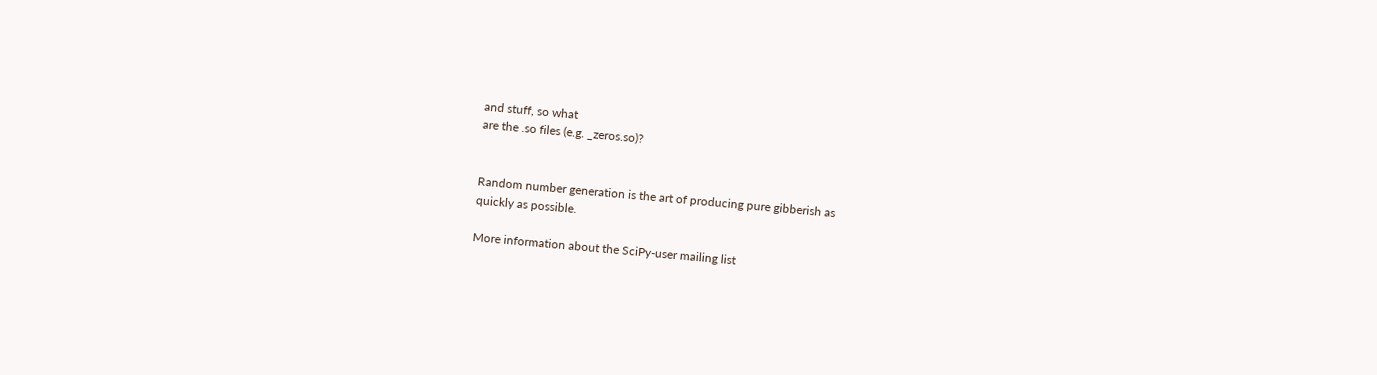and stuff, so what
are the .so files (e.g. _zeros.so)?


Random number generation is the art of producing pure gibberish as
quickly as possible.

More information about the SciPy-user mailing list